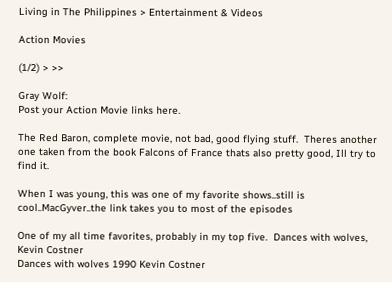Living in The Philippines > Entertainment & Videos

Action Movies

(1/2) > >>

Gray Wolf:
Post your Action Movie links here.

The Red Baron, complete movie, not bad, good flying stuff.  Theres another one taken from the book Falcons of France thats also pretty good, Ill try to find it.

When I was young, this was one of my favorite shows..still is cool..MacGyver..the link takes you to most of the episodes

One of my all time favorites, probably in my top five.  Dances with wolves, Kevin Costner
Dances with wolves 1990 Kevin Costner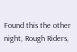Found this the other night, Rough Riders,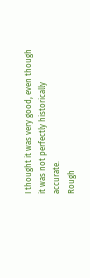I thought it was very good, even though it was not perfectly historically accurate.
Rough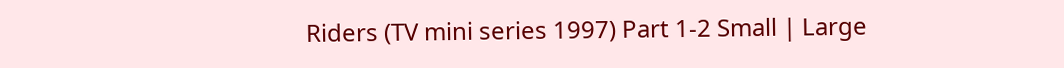Riders (TV mini series 1997) Part 1-2 Small | Large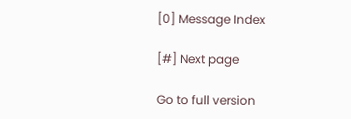[0] Message Index

[#] Next page

Go to full version